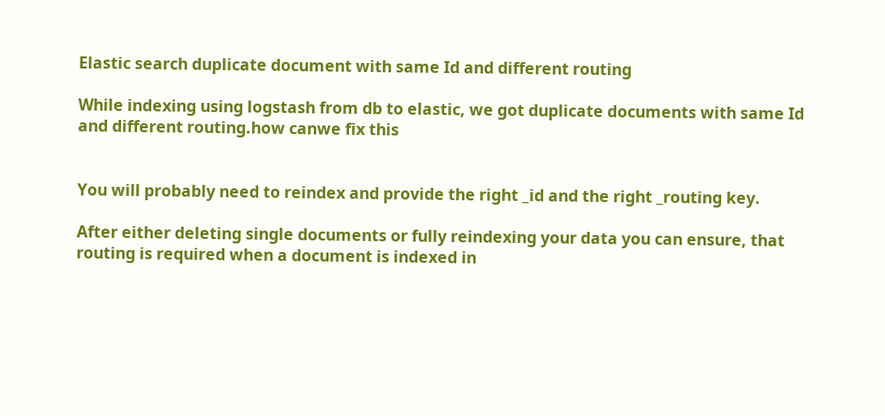Elastic search duplicate document with same Id and different routing

While indexing using logstash from db to elastic, we got duplicate documents with same Id and different routing.how canwe fix this


You will probably need to reindex and provide the right _id and the right _routing key.

After either deleting single documents or fully reindexing your data you can ensure, that routing is required when a document is indexed in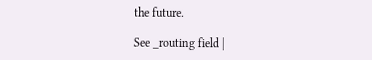the future.

See _routing field |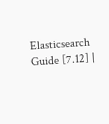Elasticsearch Guide [7.12] |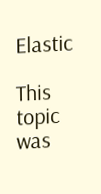Elastic

This topic was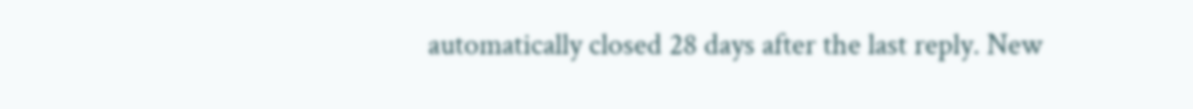automatically closed 28 days after the last reply. New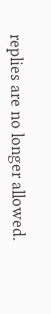replies are no longer allowed.